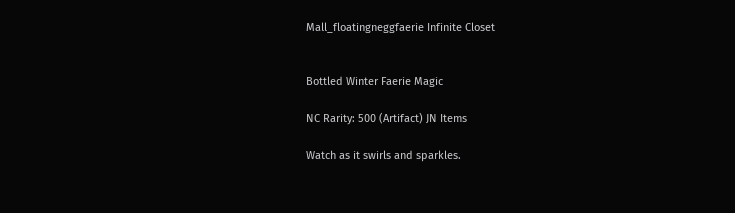Mall_floatingneggfaerie Infinite Closet


Bottled Winter Faerie Magic

NC Rarity: 500 (Artifact) JN Items

Watch as it swirls and sparkles.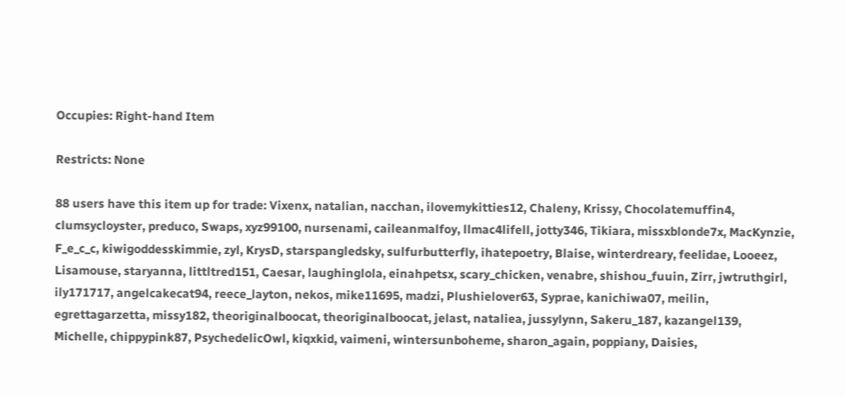Occupies: Right-hand Item

Restricts: None

88 users have this item up for trade: Vixenx, natalian, nacchan, ilovemykitties12, Chaleny, Krissy, Chocolatemuffin4, clumsycloyster, preduco, Swaps, xyz99100, nursenami, caileanmalfoy, llmac4lifell, jotty346, Tikiara, missxblonde7x, MacKynzie, F_e_c_c, kiwigoddesskimmie, zyl, KrysD, starspangledsky, sulfurbutterfly, ihatepoetry, Blaise, winterdreary, feelidae, Looeez, Lisamouse, staryanna, littltred151, Caesar, laughinglola, einahpetsx, scary_chicken, venabre, shishou_fuuin, Zirr, jwtruthgirl, ily171717, angelcakecat94, reece_layton, nekos, mike11695, madzi, Plushielover63, Syprae, kanichiwa07, meilin, egrettagarzetta, missy182, theoriginalboocat, theoriginalboocat, jelast, nataliea, jussylynn, Sakeru_187, kazangel139, Michelle, chippypink87, PsychedelicOwl, kiqxkid, vaimeni, wintersunboheme, sharon_again, poppiany, Daisies,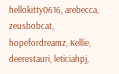hellokitty0616, arebecca, zeusbobcat, hopefordreamz, Kellie, deerestauri, leticiahpj,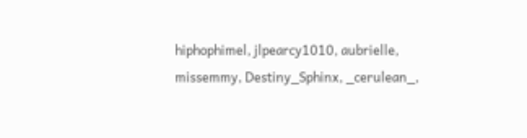hiphophimel, jlpearcy1010, aubrielle, missemmy, Destiny_Sphinx, _cerulean_,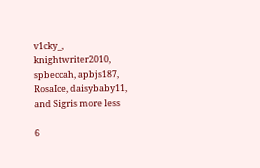v1cky_, knightwriter2010, spbeccah, apbjs187, RosaIce, daisybaby11, and Sigris more less

6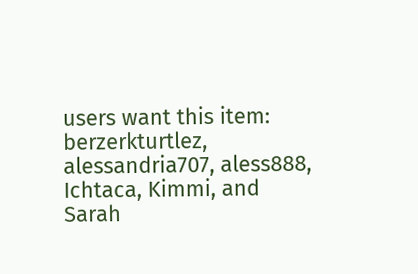users want this item: berzerkturtlez, alessandria707, aless888, Ichtaca, Kimmi, and Sarah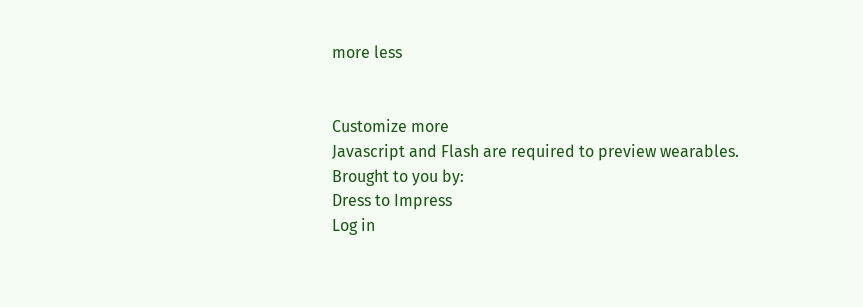more less


Customize more
Javascript and Flash are required to preview wearables.
Brought to you by:
Dress to Impress
Log in